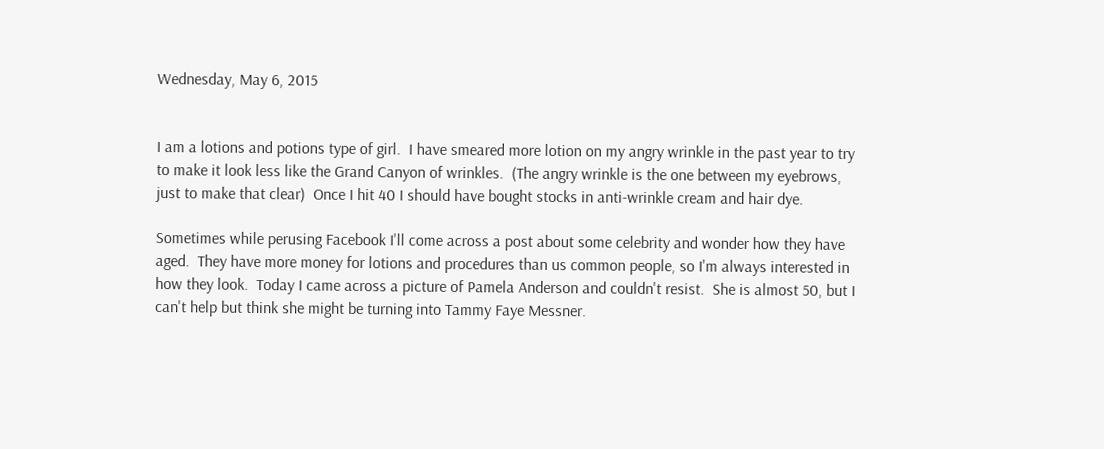Wednesday, May 6, 2015


I am a lotions and potions type of girl.  I have smeared more lotion on my angry wrinkle in the past year to try to make it look less like the Grand Canyon of wrinkles.  (The angry wrinkle is the one between my eyebrows, just to make that clear)  Once I hit 40 I should have bought stocks in anti-wrinkle cream and hair dye.

Sometimes while perusing Facebook I'll come across a post about some celebrity and wonder how they have aged.  They have more money for lotions and procedures than us common people, so I'm always interested in how they look.  Today I came across a picture of Pamela Anderson and couldn't resist.  She is almost 50, but I can't help but think she might be turning into Tammy Faye Messner.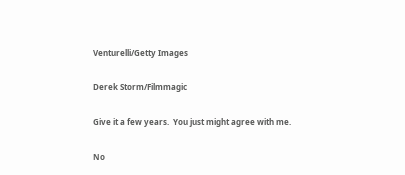Venturelli/Getty Images

Derek Storm/Filmmagic

Give it a few years.  You just might agree with me.

No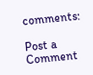comments:

Post a Comment